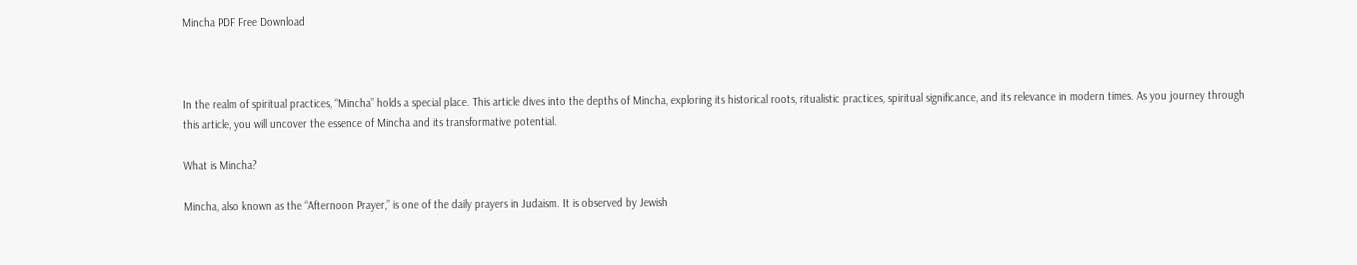Mincha PDF Free Download



In the realm of spiritual practices, “Mincha” holds a special place. This article dives into the depths of Mincha, exploring its historical roots, ritualistic practices, spiritual significance, and its relevance in modern times. As you journey through this article, you will uncover the essence of Mincha and its transformative potential.

What is Mincha?

Mincha, also known as the “Afternoon Prayer,” is one of the daily prayers in Judaism. It is observed by Jewish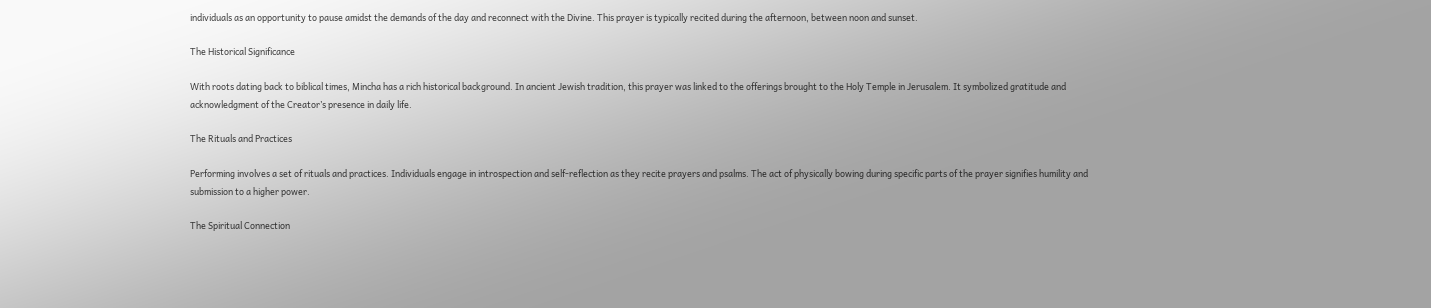individuals as an opportunity to pause amidst the demands of the day and reconnect with the Divine. This prayer is typically recited during the afternoon, between noon and sunset.

The Historical Significance

With roots dating back to biblical times, Mincha has a rich historical background. In ancient Jewish tradition, this prayer was linked to the offerings brought to the Holy Temple in Jerusalem. It symbolized gratitude and acknowledgment of the Creator’s presence in daily life.

The Rituals and Practices

Performing involves a set of rituals and practices. Individuals engage in introspection and self-reflection as they recite prayers and psalms. The act of physically bowing during specific parts of the prayer signifies humility and submission to a higher power.

The Spiritual Connection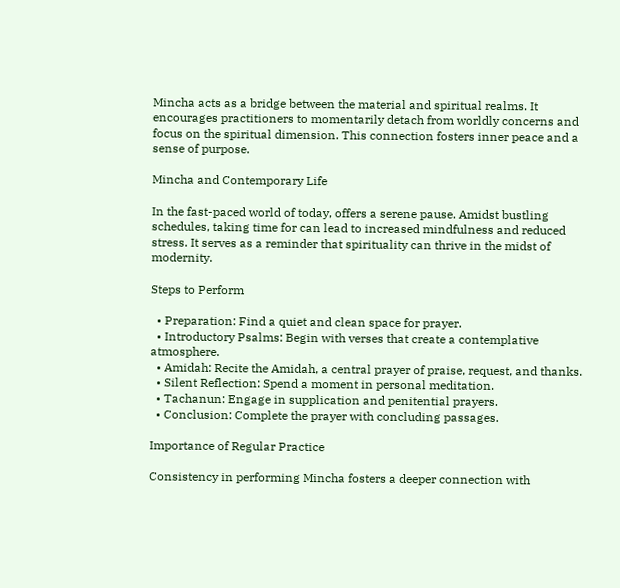Mincha acts as a bridge between the material and spiritual realms. It encourages practitioners to momentarily detach from worldly concerns and focus on the spiritual dimension. This connection fosters inner peace and a sense of purpose.

Mincha and Contemporary Life

In the fast-paced world of today, offers a serene pause. Amidst bustling schedules, taking time for can lead to increased mindfulness and reduced stress. It serves as a reminder that spirituality can thrive in the midst of modernity.

Steps to Perform

  • Preparation: Find a quiet and clean space for prayer.
  • Introductory Psalms: Begin with verses that create a contemplative atmosphere.
  • Amidah: Recite the Amidah, a central prayer of praise, request, and thanks.
  • Silent Reflection: Spend a moment in personal meditation.
  • Tachanun: Engage in supplication and penitential prayers.
  • Conclusion: Complete the prayer with concluding passages.

Importance of Regular Practice

Consistency in performing Mincha fosters a deeper connection with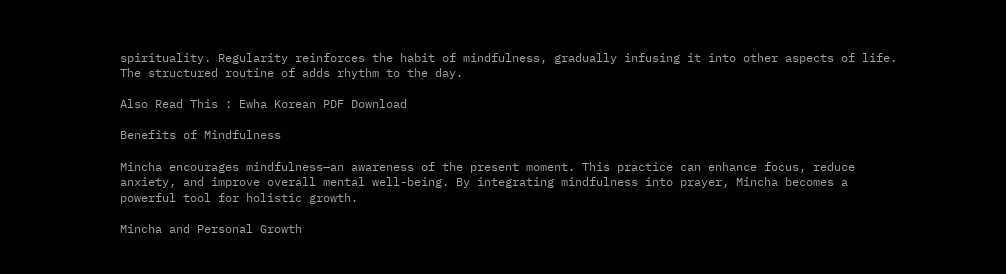spirituality. Regularity reinforces the habit of mindfulness, gradually infusing it into other aspects of life. The structured routine of adds rhythm to the day.

Also Read This : Ewha Korean PDF Download

Benefits of Mindfulness

Mincha encourages mindfulness—an awareness of the present moment. This practice can enhance focus, reduce anxiety, and improve overall mental well-being. By integrating mindfulness into prayer, Mincha becomes a powerful tool for holistic growth.

Mincha and Personal Growth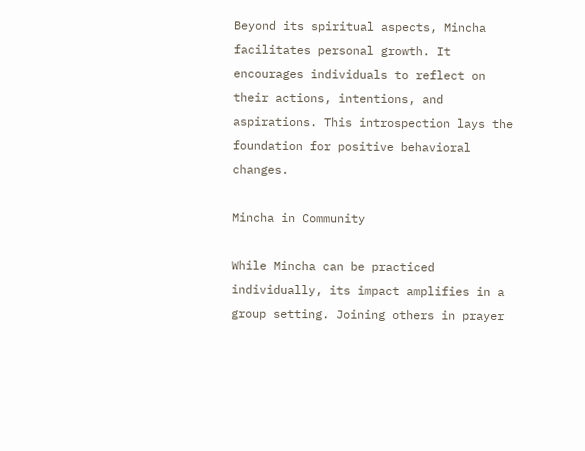Beyond its spiritual aspects, Mincha facilitates personal growth. It encourages individuals to reflect on their actions, intentions, and aspirations. This introspection lays the foundation for positive behavioral changes.

Mincha in Community

While Mincha can be practiced individually, its impact amplifies in a group setting. Joining others in prayer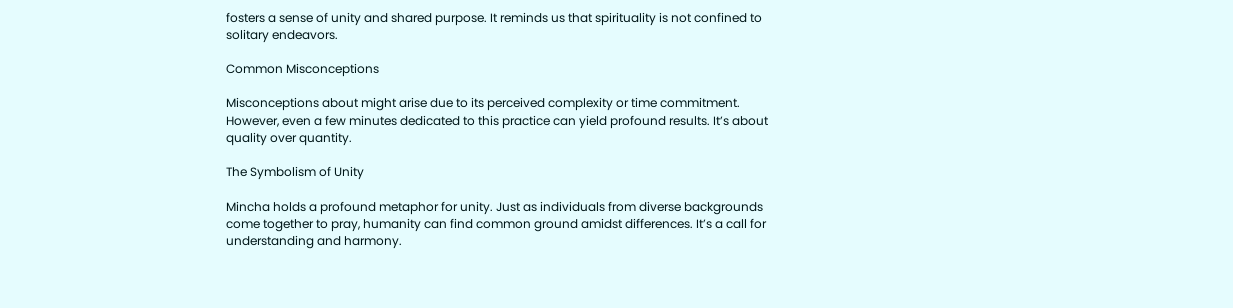fosters a sense of unity and shared purpose. It reminds us that spirituality is not confined to solitary endeavors.

Common Misconceptions

Misconceptions about might arise due to its perceived complexity or time commitment. However, even a few minutes dedicated to this practice can yield profound results. It’s about quality over quantity.

The Symbolism of Unity

Mincha holds a profound metaphor for unity. Just as individuals from diverse backgrounds come together to pray, humanity can find common ground amidst differences. It’s a call for understanding and harmony.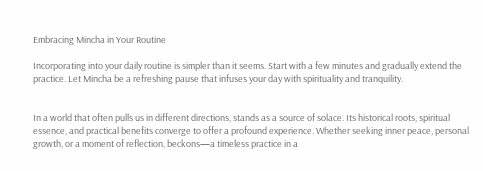Embracing Mincha in Your Routine

Incorporating into your daily routine is simpler than it seems. Start with a few minutes and gradually extend the practice. Let Mincha be a refreshing pause that infuses your day with spirituality and tranquility.


In a world that often pulls us in different directions, stands as a source of solace. Its historical roots, spiritual essence, and practical benefits converge to offer a profound experience. Whether seeking inner peace, personal growth, or a moment of reflection, beckons—a timeless practice in a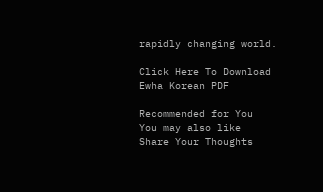rapidly changing world.

Click Here To Download Ewha Korean PDF

Recommended for You
You may also like
Share Your Thoughts